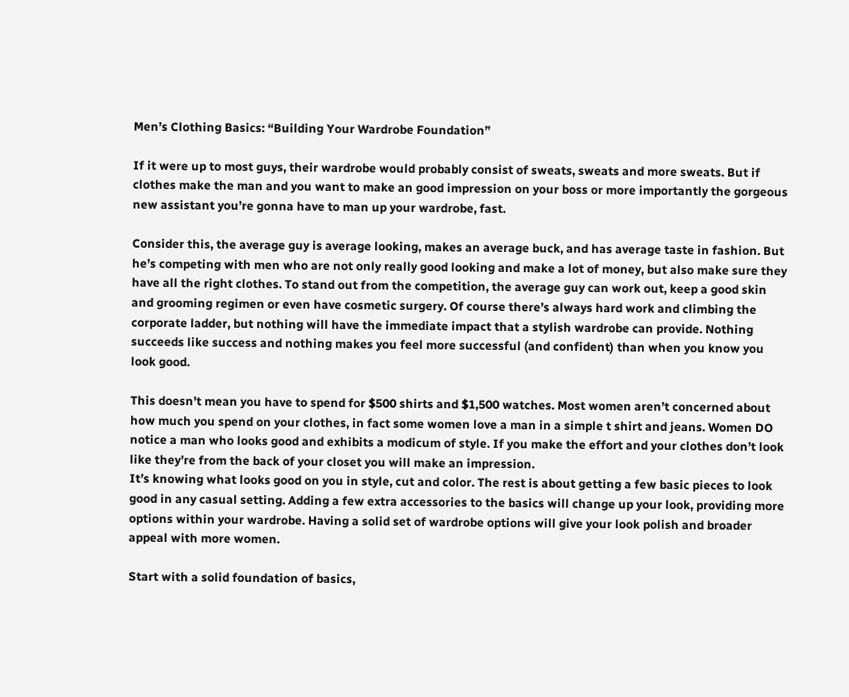Men’s Clothing Basics: “Building Your Wardrobe Foundation”

If it were up to most guys, their wardrobe would probably consist of sweats, sweats and more sweats. But if clothes make the man and you want to make an good impression on your boss or more importantly the gorgeous new assistant you’re gonna have to man up your wardrobe, fast.

Consider this, the average guy is average looking, makes an average buck, and has average taste in fashion. But he’s competing with men who are not only really good looking and make a lot of money, but also make sure they have all the right clothes. To stand out from the competition, the average guy can work out, keep a good skin and grooming regimen or even have cosmetic surgery. Of course there’s always hard work and climbing the corporate ladder, but nothing will have the immediate impact that a stylish wardrobe can provide. Nothing succeeds like success and nothing makes you feel more successful (and confident) than when you know you look good.

This doesn’t mean you have to spend for $500 shirts and $1,500 watches. Most women aren’t concerned about how much you spend on your clothes, in fact some women love a man in a simple t shirt and jeans. Women DO notice a man who looks good and exhibits a modicum of style. If you make the effort and your clothes don’t look like they’re from the back of your closet you will make an impression.
It’s knowing what looks good on you in style, cut and color. The rest is about getting a few basic pieces to look good in any casual setting. Adding a few extra accessories to the basics will change up your look, providing more options within your wardrobe. Having a solid set of wardrobe options will give your look polish and broader appeal with more women.

Start with a solid foundation of basics,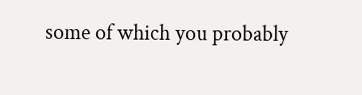some of which you probably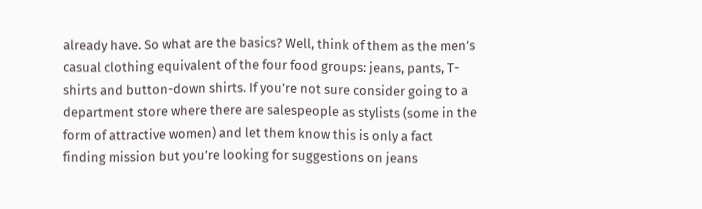already have. So what are the basics? Well, think of them as the men’s casual clothing equivalent of the four food groups: jeans, pants, T-shirts and button-down shirts. If you’re not sure consider going to a department store where there are salespeople as stylists (some in the form of attractive women) and let them know this is only a fact finding mission but you’re looking for suggestions on jeans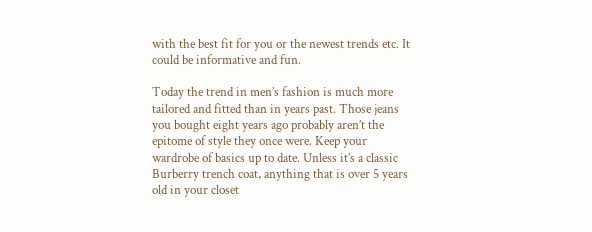with the best fit for you or the newest trends etc. It could be informative and fun.

Today the trend in men’s fashion is much more tailored and fitted than in years past. Those jeans you bought eight years ago probably aren’t the epitome of style they once were. Keep your wardrobe of basics up to date. Unless it’s a classic Burberry trench coat, anything that is over 5 years old in your closet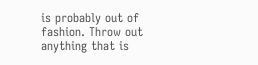is probably out of fashion. Throw out anything that is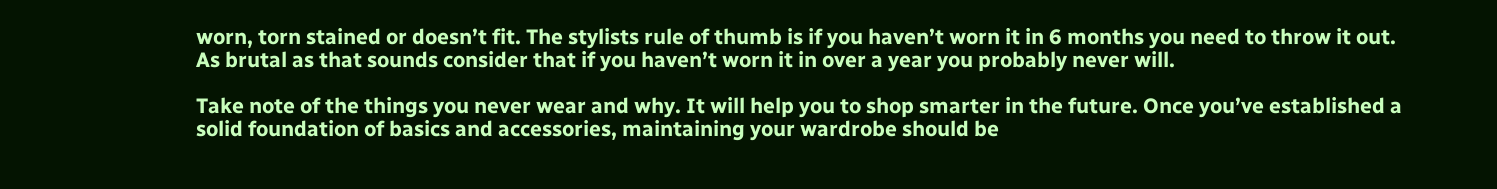worn, torn stained or doesn’t fit. The stylists rule of thumb is if you haven’t worn it in 6 months you need to throw it out. As brutal as that sounds consider that if you haven’t worn it in over a year you probably never will.

Take note of the things you never wear and why. It will help you to shop smarter in the future. Once you’ve established a solid foundation of basics and accessories, maintaining your wardrobe should be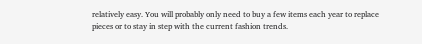relatively easy. You will probably only need to buy a few items each year to replace pieces or to stay in step with the current fashion trends.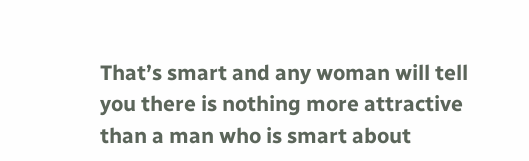That’s smart and any woman will tell you there is nothing more attractive than a man who is smart about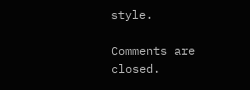style.

Comments are closed.